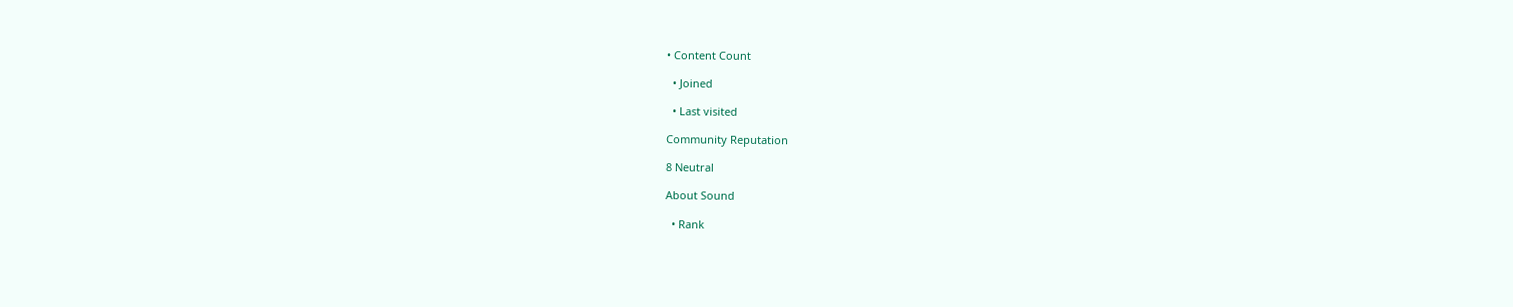• Content Count

  • Joined

  • Last visited

Community Reputation

8 Neutral

About Sound

  • Rank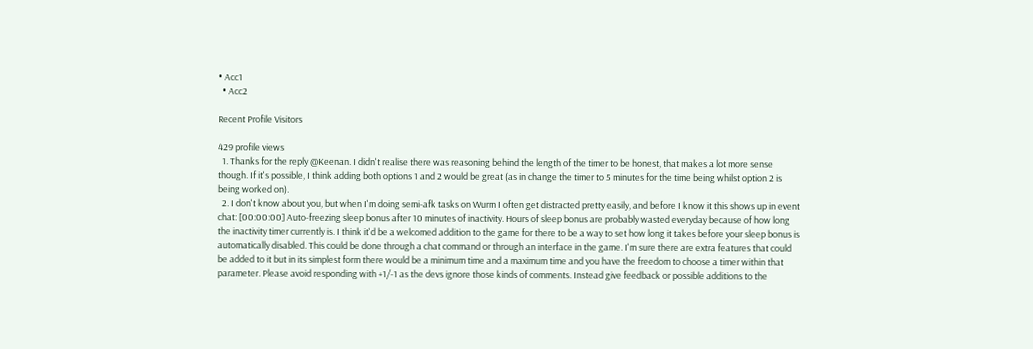• Acc1
  • Acc2

Recent Profile Visitors

429 profile views
  1. Thanks for the reply @Keenan. I didn't realise there was reasoning behind the length of the timer to be honest, that makes a lot more sense though. If it's possible, I think adding both options 1 and 2 would be great (as in change the timer to 5 minutes for the time being whilst option 2 is being worked on).
  2. I don't know about you, but when I'm doing semi-afk tasks on Wurm I often get distracted pretty easily, and before I know it this shows up in event chat: [00:00:00] Auto-freezing sleep bonus after 10 minutes of inactivity. Hours of sleep bonus are probably wasted everyday because of how long the inactivity timer currently is. I think it'd be a welcomed addition to the game for there to be a way to set how long it takes before your sleep bonus is automatically disabled. This could be done through a chat command or through an interface in the game. I'm sure there are extra features that could be added to it but in its simplest form there would be a minimum time and a maximum time and you have the freedom to choose a timer within that parameter. Please avoid responding with +1/-1 as the devs ignore those kinds of comments. Instead give feedback or possible additions to the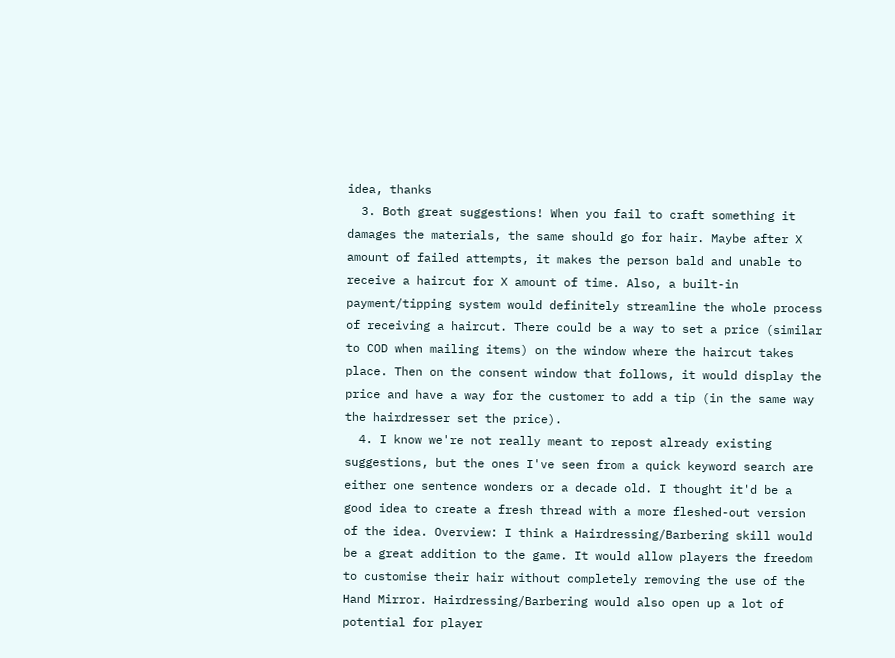idea, thanks
  3. Both great suggestions! When you fail to craft something it damages the materials, the same should go for hair. Maybe after X amount of failed attempts, it makes the person bald and unable to receive a haircut for X amount of time. Also, a built-in payment/tipping system would definitely streamline the whole process of receiving a haircut. There could be a way to set a price (similar to COD when mailing items) on the window where the haircut takes place. Then on the consent window that follows, it would display the price and have a way for the customer to add a tip (in the same way the hairdresser set the price).
  4. I know we're not really meant to repost already existing suggestions, but the ones I've seen from a quick keyword search are either one sentence wonders or a decade old. I thought it'd be a good idea to create a fresh thread with a more fleshed-out version of the idea. Overview: I think a Hairdressing/Barbering skill would be a great addition to the game. It would allow players the freedom to customise their hair without completely removing the use of the Hand Mirror. Hairdressing/Barbering would also open up a lot of potential for player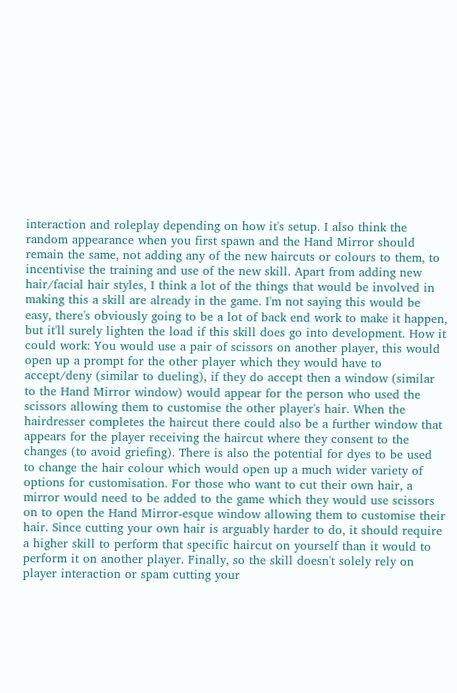interaction and roleplay depending on how it's setup. I also think the random appearance when you first spawn and the Hand Mirror should remain the same, not adding any of the new haircuts or colours to them, to incentivise the training and use of the new skill. Apart from adding new hair/facial hair styles, I think a lot of the things that would be involved in making this a skill are already in the game. I'm not saying this would be easy, there's obviously going to be a lot of back end work to make it happen, but it'll surely lighten the load if this skill does go into development. How it could work: You would use a pair of scissors on another player, this would open up a prompt for the other player which they would have to accept/deny (similar to dueling), if they do accept then a window (similar to the Hand Mirror window) would appear for the person who used the scissors allowing them to customise the other player's hair. When the hairdresser completes the haircut there could also be a further window that appears for the player receiving the haircut where they consent to the changes (to avoid griefing). There is also the potential for dyes to be used to change the hair colour which would open up a much wider variety of options for customisation. For those who want to cut their own hair, a mirror would need to be added to the game which they would use scissors on to open the Hand Mirror-esque window allowing them to customise their hair. Since cutting your own hair is arguably harder to do, it should require a higher skill to perform that specific haircut on yourself than it would to perform it on another player. Finally, so the skill doesn't solely rely on player interaction or spam cutting your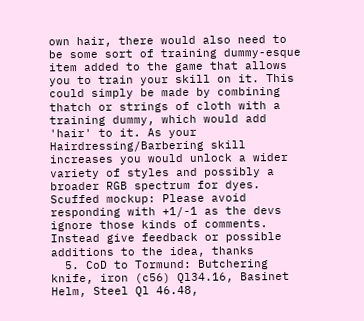own hair, there would also need to be some sort of training dummy-esque item added to the game that allows you to train your skill on it. This could simply be made by combining thatch or strings of cloth with a training dummy, which would add 'hair' to it. As your Hairdressing/Barbering skill increases you would unlock a wider variety of styles and possibly a broader RGB spectrum for dyes. Scuffed mockup: Please avoid responding with +1/-1 as the devs ignore those kinds of comments. Instead give feedback or possible additions to the idea, thanks
  5. CoD to Tormund: Butchering knife, iron (c56) Ql34.16, Basinet Helm, Steel Ql 46.48,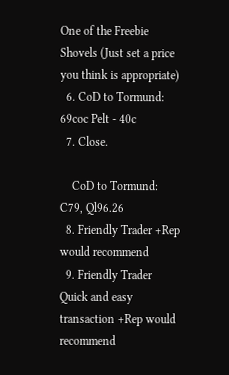One of the Freebie Shovels (Just set a price you think is appropriate)
  6. CoD to Tormund: 69coc Pelt - 40c
  7. Close.

    CoD to Tormund: C79, Ql96.26
  8. Friendly Trader +Rep would recommend
  9. Friendly Trader Quick and easy transaction +Rep would recommend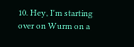10. Hey, I'm starting over on Wurm on a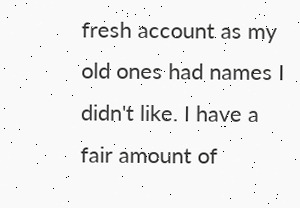fresh account as my old ones had names I didn't like. I have a fair amount of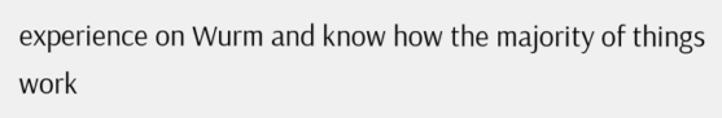experience on Wurm and know how the majority of things work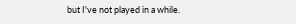but I've not played in a while.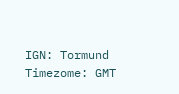IGN: Tormund Timezome: GMT